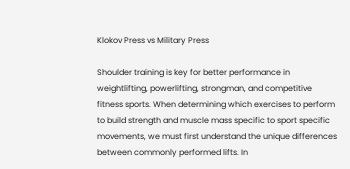Klokov Press vs Military Press

Shoulder training is key for better performance in weightlifting, powerlifting, strongman, and competitive fitness sports. When determining which exercises to perform to build strength and muscle mass specific to sport specific movements, we must first understand the unique differences between commonly performed lifts. In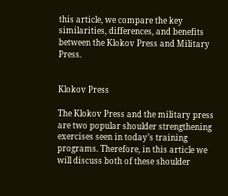this article, we compare the key similarities, differences, and benefits between the Klokov Press and Military Press.


Klokov Press

The Klokov Press and the military press are two popular shoulder strengthening exercises seen in today’s training programs. Therefore, in this article we will discuss both of these shoulder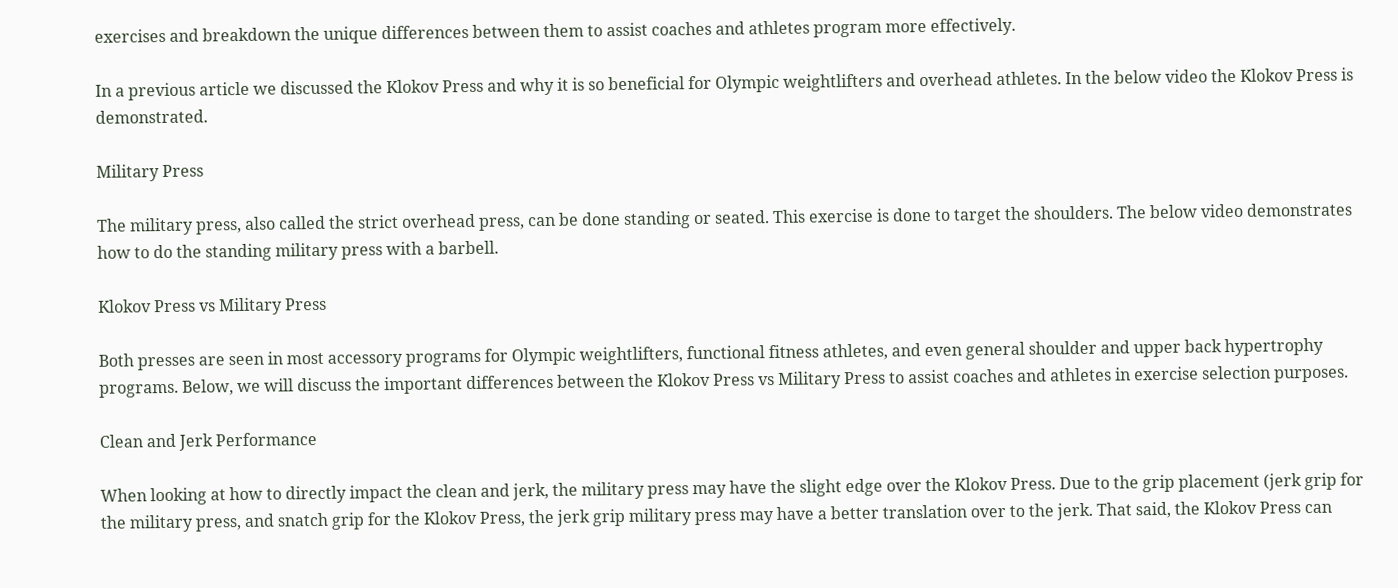exercises and breakdown the unique differences between them to assist coaches and athletes program more effectively.

In a previous article we discussed the Klokov Press and why it is so beneficial for Olympic weightlifters and overhead athletes. In the below video the Klokov Press is demonstrated.

Military Press

The military press, also called the strict overhead press, can be done standing or seated. This exercise is done to target the shoulders. The below video demonstrates how to do the standing military press with a barbell.

Klokov Press vs Military Press

Both presses are seen in most accessory programs for Olympic weightlifters, functional fitness athletes, and even general shoulder and upper back hypertrophy programs. Below, we will discuss the important differences between the Klokov Press vs Military Press to assist coaches and athletes in exercise selection purposes.

Clean and Jerk Performance

When looking at how to directly impact the clean and jerk, the military press may have the slight edge over the Klokov Press. Due to the grip placement (jerk grip for the military press, and snatch grip for the Klokov Press, the jerk grip military press may have a better translation over to the jerk. That said, the Klokov Press can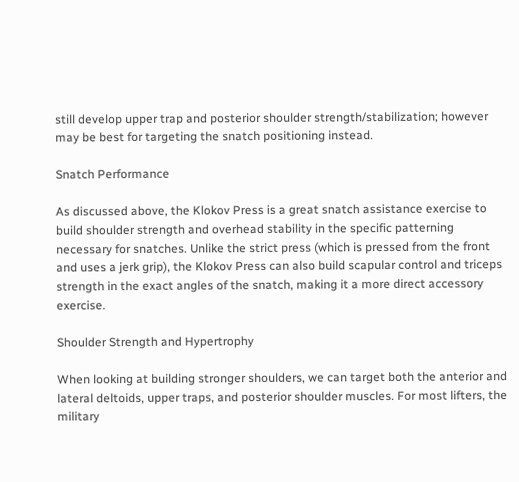still develop upper trap and posterior shoulder strength/stabilization; however may be best for targeting the snatch positioning instead.

Snatch Performance

As discussed above, the Klokov Press is a great snatch assistance exercise to build shoulder strength and overhead stability in the specific patterning necessary for snatches. Unlike the strict press (which is pressed from the front and uses a jerk grip), the Klokov Press can also build scapular control and triceps strength in the exact angles of the snatch, making it a more direct accessory exercise.

Shoulder Strength and Hypertrophy

When looking at building stronger shoulders, we can target both the anterior and lateral deltoids, upper traps, and posterior shoulder muscles. For most lifters, the military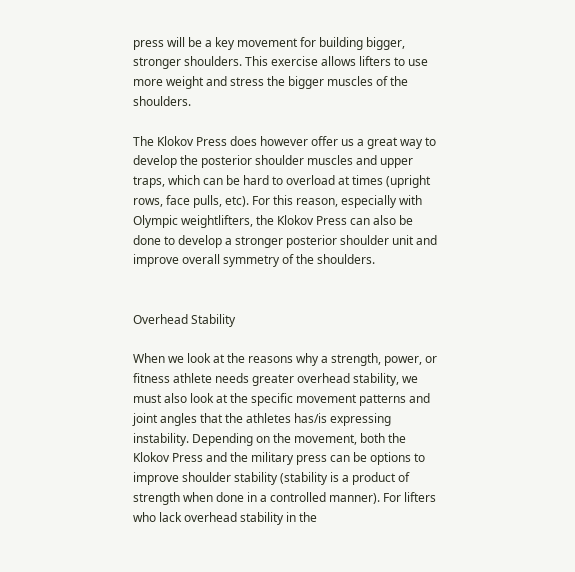press will be a key movement for building bigger, stronger shoulders. This exercise allows lifters to use more weight and stress the bigger muscles of the shoulders.

The Klokov Press does however offer us a great way to develop the posterior shoulder muscles and upper traps, which can be hard to overload at times (upright rows, face pulls, etc). For this reason, especially with Olympic weightlifters, the Klokov Press can also be done to develop a stronger posterior shoulder unit and improve overall symmetry of the shoulders.


Overhead Stability

When we look at the reasons why a strength, power, or fitness athlete needs greater overhead stability, we must also look at the specific movement patterns and joint angles that the athletes has/is expressing instability. Depending on the movement, both the Klokov Press and the military press can be options to improve shoulder stability (stability is a product of strength when done in a controlled manner). For lifters who lack overhead stability in the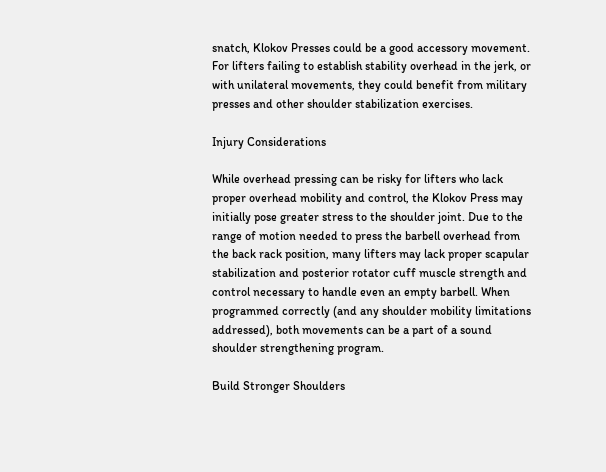snatch, Klokov Presses could be a good accessory movement. For lifters failing to establish stability overhead in the jerk, or with unilateral movements, they could benefit from military presses and other shoulder stabilization exercises.

Injury Considerations

While overhead pressing can be risky for lifters who lack proper overhead mobility and control, the Klokov Press may initially pose greater stress to the shoulder joint. Due to the range of motion needed to press the barbell overhead from the back rack position, many lifters may lack proper scapular stabilization and posterior rotator cuff muscle strength and control necessary to handle even an empty barbell. When programmed correctly (and any shoulder mobility limitations addressed), both movements can be a part of a sound shoulder strengthening program.

Build Stronger Shoulders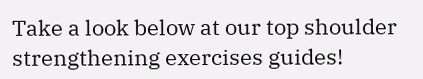Take a look below at our top shoulder strengthening exercises guides!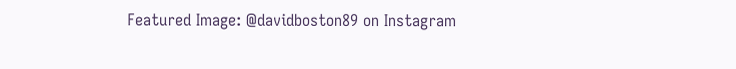Featured Image: @davidboston89 on Instagram